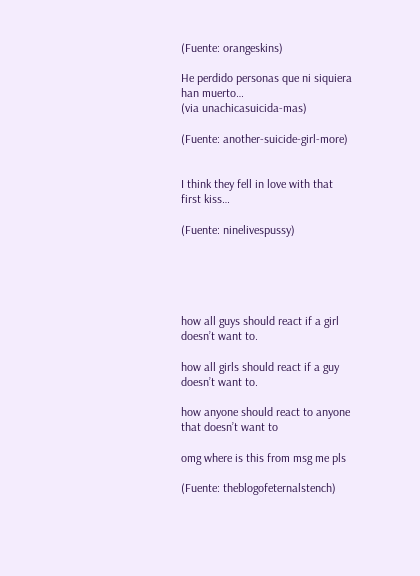(Fuente: orangeskins)

He perdido personas que ni siquiera han muerto…
(via unachicasuicida-mas)

(Fuente: another-suicide-girl-more)


I think they fell in love with that first kiss…

(Fuente: ninelivespussy)





how all guys should react if a girl doesn’t want to.

how all girls should react if a guy doesn’t want to.

how anyone should react to anyone that doesn’t want to

omg where is this from msg me pls

(Fuente: theblogofeternalstench)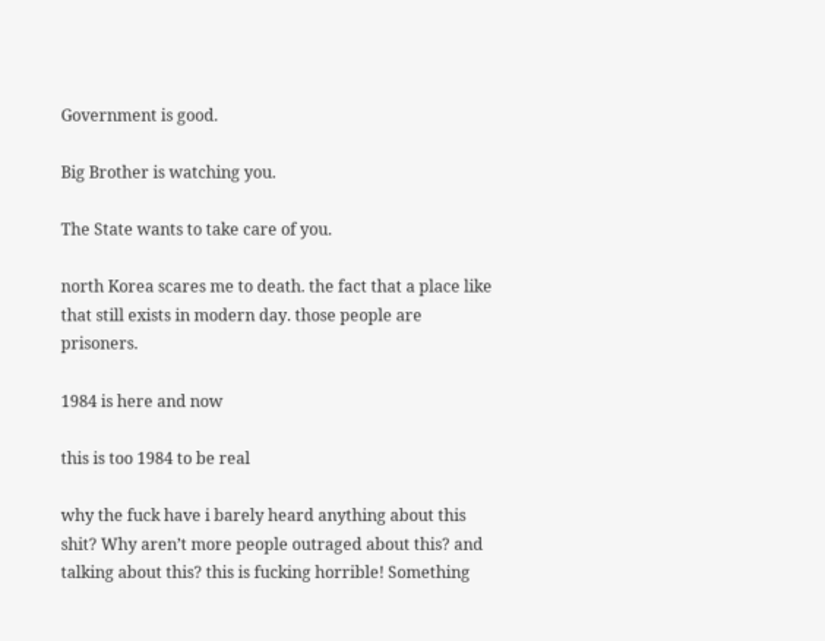Government is good.

Big Brother is watching you.

The State wants to take care of you.

north Korea scares me to death. the fact that a place like that still exists in modern day. those people are prisoners.

1984 is here and now

this is too 1984 to be real

why the fuck have i barely heard anything about this shit? Why aren’t more people outraged about this? and talking about this? this is fucking horrible! Something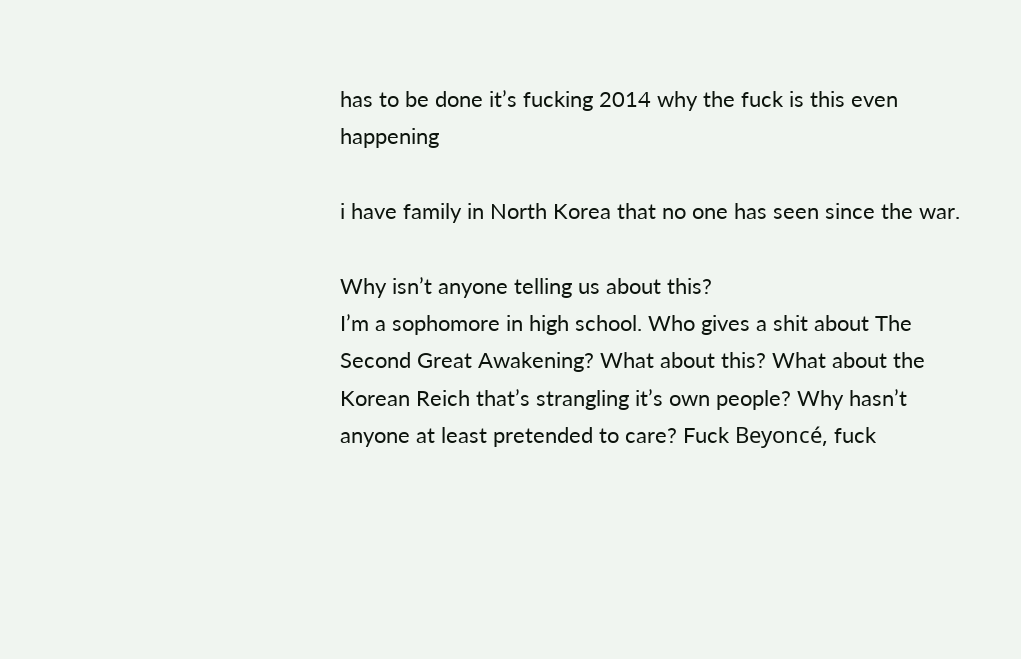has to be done it’s fucking 2014 why the fuck is this even happening

i have family in North Korea that no one has seen since the war.

Why isn’t anyone telling us about this?
I’m a sophomore in high school. Who gives a shit about The Second Great Awakening? What about this? What about the Korean Reich that’s strangling it’s own people? Why hasn’t anyone at least pretended to care? Fuck Beyoncé, fuck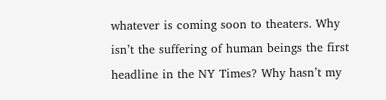whatever is coming soon to theaters. Why isn’t the suffering of human beings the first headline in the NY Times? Why hasn’t my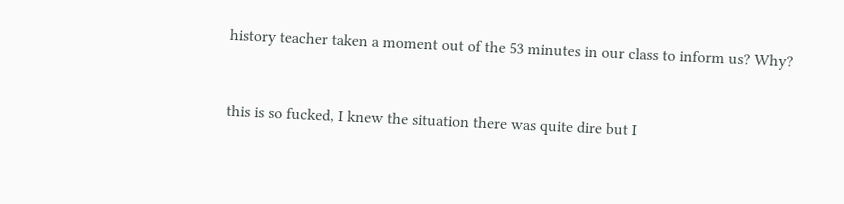history teacher taken a moment out of the 53 minutes in our class to inform us? Why?


this is so fucked, I knew the situation there was quite dire but I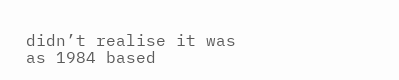didn’t realise it was as 1984 based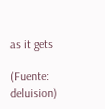as it gets

(Fuente: deluision)